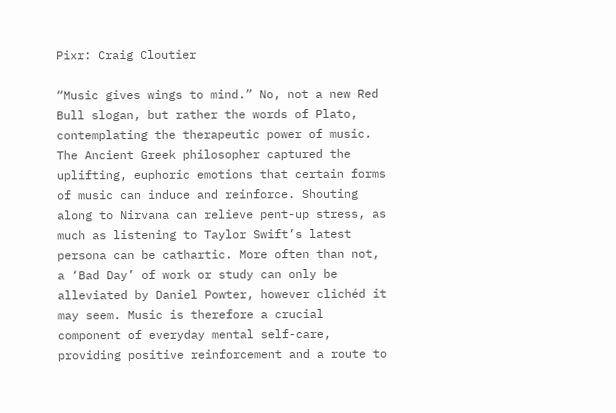Pixr: Craig Cloutier

“Music gives wings to mind.” No, not a new Red Bull slogan, but rather the words of Plato, contemplating the therapeutic power of music. The Ancient Greek philosopher captured the uplifting, euphoric emotions that certain forms of music can induce and reinforce. Shouting along to Nirvana can relieve pent-up stress, as much as listening to Taylor Swift’s latest persona can be cathartic. More often than not, a ‘Bad Day’ of work or study can only be alleviated by Daniel Powter, however clichéd it may seem. Music is therefore a crucial component of everyday mental self-care, providing positive reinforcement and a route to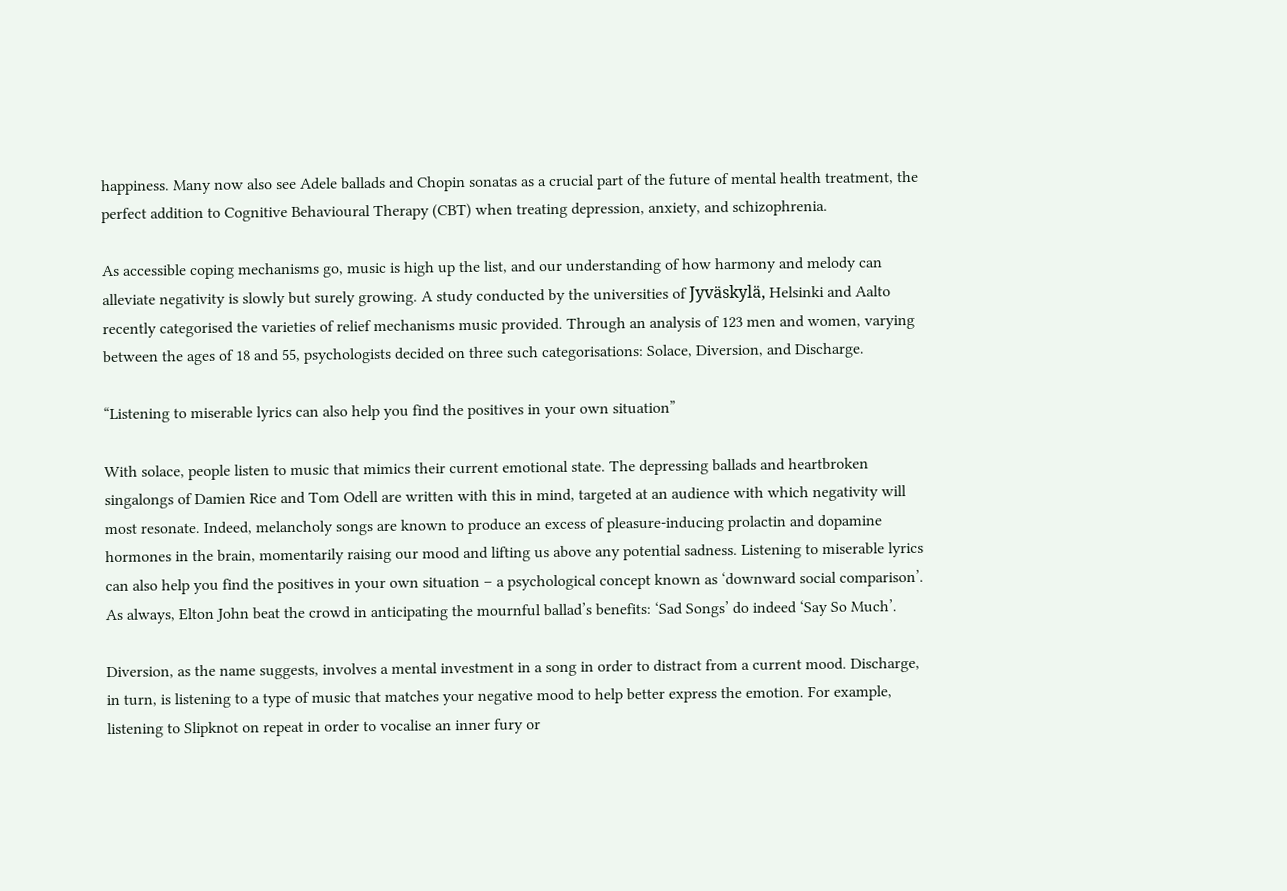happiness. Many now also see Adele ballads and Chopin sonatas as a crucial part of the future of mental health treatment, the perfect addition to Cognitive Behavioural Therapy (CBT) when treating depression, anxiety, and schizophrenia.

As accessible coping mechanisms go, music is high up the list, and our understanding of how harmony and melody can alleviate negativity is slowly but surely growing. A study conducted by the universities of Jyväskylä, Helsinki and Aalto recently categorised the varieties of relief mechanisms music provided. Through an analysis of 123 men and women, varying between the ages of 18 and 55, psychologists decided on three such categorisations: Solace, Diversion, and Discharge.

“Listening to miserable lyrics can also help you find the positives in your own situation”

With solace, people listen to music that mimics their current emotional state. The depressing ballads and heartbroken singalongs of Damien Rice and Tom Odell are written with this in mind, targeted at an audience with which negativity will most resonate. Indeed, melancholy songs are known to produce an excess of pleasure-inducing prolactin and dopamine hormones in the brain, momentarily raising our mood and lifting us above any potential sadness. Listening to miserable lyrics can also help you find the positives in your own situation – a psychological concept known as ‘downward social comparison’. As always, Elton John beat the crowd in anticipating the mournful ballad’s benefits: ‘Sad Songs’ do indeed ‘Say So Much’.

Diversion, as the name suggests, involves a mental investment in a song in order to distract from a current mood. Discharge, in turn, is listening to a type of music that matches your negative mood to help better express the emotion. For example, listening to Slipknot on repeat in order to vocalise an inner fury or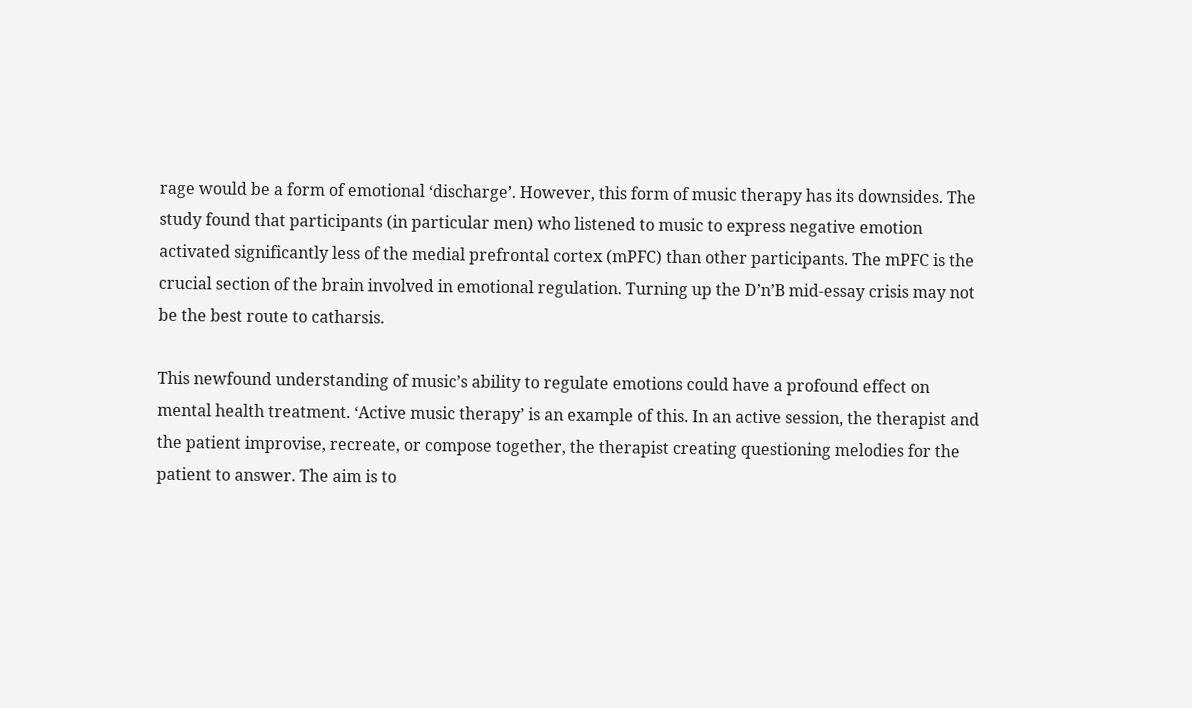rage would be a form of emotional ‘discharge’. However, this form of music therapy has its downsides. The study found that participants (in particular men) who listened to music to express negative emotion activated significantly less of the medial prefrontal cortex (mPFC) than other participants. The mPFC is the crucial section of the brain involved in emotional regulation. Turning up the D’n’B mid-essay crisis may not be the best route to catharsis.

This newfound understanding of music’s ability to regulate emotions could have a profound effect on mental health treatment. ‘Active music therapy’ is an example of this. In an active session, the therapist and the patient improvise, recreate, or compose together, the therapist creating questioning melodies for the patient to answer. The aim is to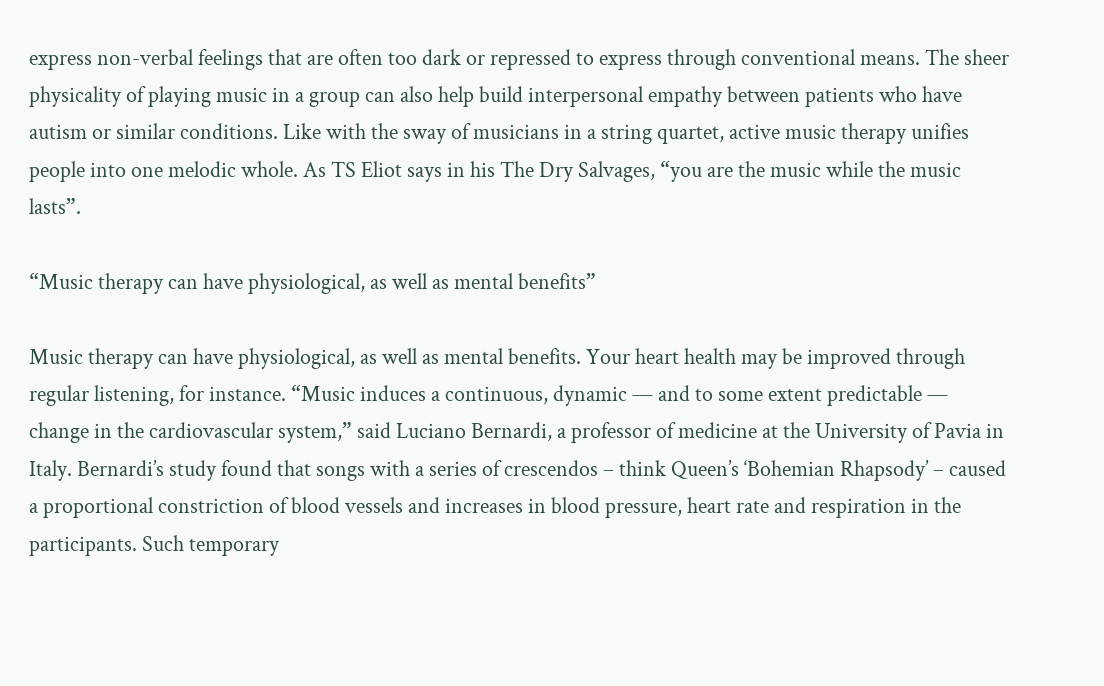express non-verbal feelings that are often too dark or repressed to express through conventional means. The sheer physicality of playing music in a group can also help build interpersonal empathy between patients who have autism or similar conditions. Like with the sway of musicians in a string quartet, active music therapy unifies people into one melodic whole. As TS Eliot says in his The Dry Salvages, “you are the music while the music lasts”.

“Music therapy can have physiological, as well as mental benefits”

Music therapy can have physiological, as well as mental benefits. Your heart health may be improved through regular listening, for instance. “Music induces a continuous, dynamic — and to some extent predictable — change in the cardiovascular system,” said Luciano Bernardi, a professor of medicine at the University of Pavia in Italy. Bernardi’s study found that songs with a series of crescendos – think Queen’s ‘Bohemian Rhapsody’ – caused a proportional constriction of blood vessels and increases in blood pressure, heart rate and respiration in the participants. Such temporary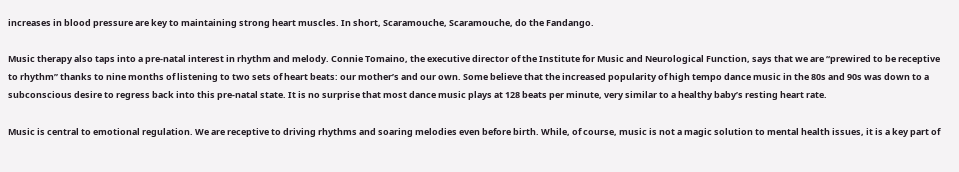increases in blood pressure are key to maintaining strong heart muscles. In short, Scaramouche, Scaramouche, do the Fandango.

Music therapy also taps into a pre-natal interest in rhythm and melody. Connie Tomaino, the executive director of the Institute for Music and Neurological Function, says that we are “prewired to be receptive to rhythm” thanks to nine months of listening to two sets of heart beats: our mother’s and our own. Some believe that the increased popularity of high tempo dance music in the 80s and 90s was down to a subconscious desire to regress back into this pre-natal state. It is no surprise that most dance music plays at 128 beats per minute, very similar to a healthy baby’s resting heart rate.

Music is central to emotional regulation. We are receptive to driving rhythms and soaring melodies even before birth. While, of course, music is not a magic solution to mental health issues, it is a key part of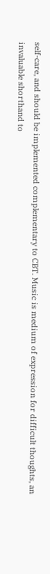self-care, and should be implemented complementary to CBT. Music is medium of expression for difficult thoughts, an invaluable shorthand to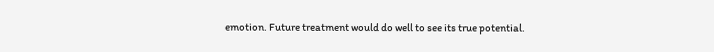emotion. Future treatment would do well to see its true potential.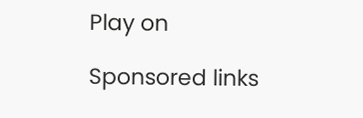Play on

Sponsored links